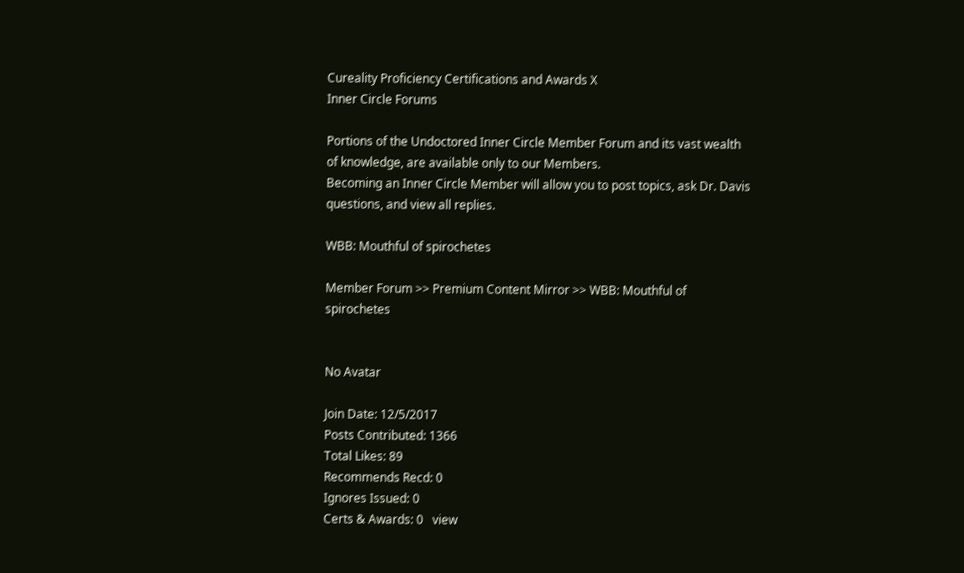Cureality Proficiency Certifications and Awards X
Inner Circle Forums

Portions of the Undoctored Inner Circle Member Forum and its vast wealth of knowledge, are available only to our Members.
Becoming an Inner Circle Member will allow you to post topics, ask Dr. Davis questions, and view all replies.

WBB: Mouthful of spirochetes

Member Forum >> Premium Content Mirror >> WBB: Mouthful of spirochetes


No Avatar

Join Date: 12/5/2017
Posts Contributed: 1366
Total Likes: 89
Recommends Recd: 0
Ignores Issued: 0
Certs & Awards: 0   view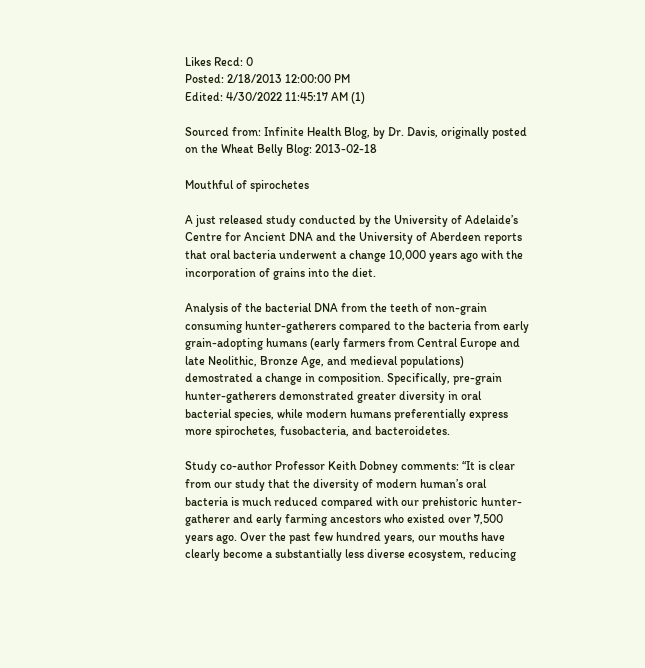Likes Recd: 0
Posted: 2/18/2013 12:00:00 PM
Edited: 4/30/2022 11:45:17 AM (1)

Sourced from: Infinite Health Blog, by Dr. Davis, originally posted on the Wheat Belly Blog: 2013-02-18

Mouthful of spirochetes

A just released study conducted by the University of Adelaide’s Centre for Ancient DNA and the University of Aberdeen reports that oral bacteria underwent a change 10,000 years ago with the incorporation of grains into the diet.

Analysis of the bacterial DNA from the teeth of non-grain consuming hunter-gatherers compared to the bacteria from early grain-adopting humans (early farmers from Central Europe and late Neolithic, Bronze Age, and medieval populations) demostrated a change in composition. Specifically, pre-grain hunter-gatherers demonstrated greater diversity in oral bacterial species, while modern humans preferentially express more spirochetes, fusobacteria, and bacteroidetes.

Study co-author Professor Keith Dobney comments: “It is clear from our study that the diversity of modern human’s oral bacteria is much reduced compared with our prehistoric hunter-gatherer and early farming ancestors who existed over 7,500 years ago. Over the past few hundred years, our mouths have clearly become a substantially less diverse ecosystem, reducing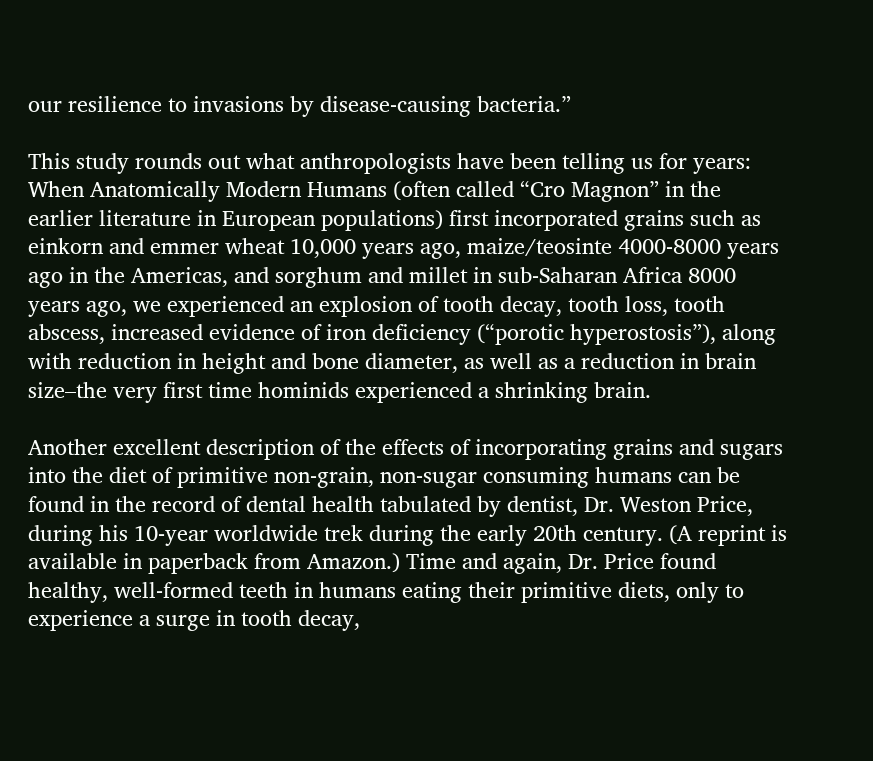our resilience to invasions by disease-causing bacteria.”

This study rounds out what anthropologists have been telling us for years: When Anatomically Modern Humans (often called “Cro Magnon” in the earlier literature in European populations) first incorporated grains such as einkorn and emmer wheat 10,000 years ago, maize/teosinte 4000-8000 years ago in the Americas, and sorghum and millet in sub-Saharan Africa 8000 years ago, we experienced an explosion of tooth decay, tooth loss, tooth abscess, increased evidence of iron deficiency (“porotic hyperostosis”), along with reduction in height and bone diameter, as well as a reduction in brain size–the very first time hominids experienced a shrinking brain.

Another excellent description of the effects of incorporating grains and sugars into the diet of primitive non-grain, non-sugar consuming humans can be found in the record of dental health tabulated by dentist, Dr. Weston Price, during his 10-year worldwide trek during the early 20th century. (A reprint is available in paperback from Amazon.) Time and again, Dr. Price found healthy, well-formed teeth in humans eating their primitive diets, only to experience a surge in tooth decay,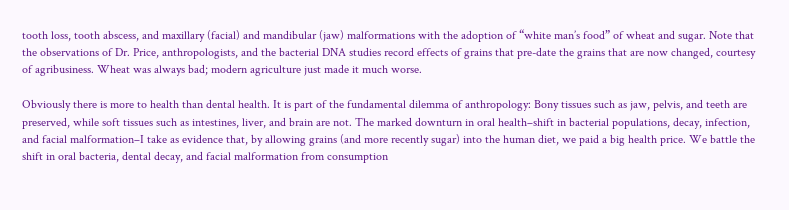tooth loss, tooth abscess, and maxillary (facial) and mandibular (jaw) malformations with the adoption of “white man’s food” of wheat and sugar. Note that the observations of Dr. Price, anthropologists, and the bacterial DNA studies record effects of grains that pre-date the grains that are now changed, courtesy of agribusiness. Wheat was always bad; modern agriculture just made it much worse.

Obviously there is more to health than dental health. It is part of the fundamental dilemma of anthropology: Bony tissues such as jaw, pelvis, and teeth are preserved, while soft tissues such as intestines, liver, and brain are not. The marked downturn in oral health–shift in bacterial populations, decay, infection, and facial malformation–I take as evidence that, by allowing grains (and more recently sugar) into the human diet, we paid a big health price. We battle the shift in oral bacteria, dental decay, and facial malformation from consumption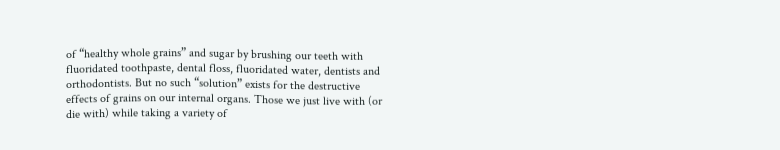of “healthy whole grains” and sugar by brushing our teeth with fluoridated toothpaste, dental floss, fluoridated water, dentists and orthodontists. But no such “solution” exists for the destructive effects of grains on our internal organs. Those we just live with (or die with) while taking a variety of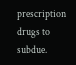prescription drugs to subdue.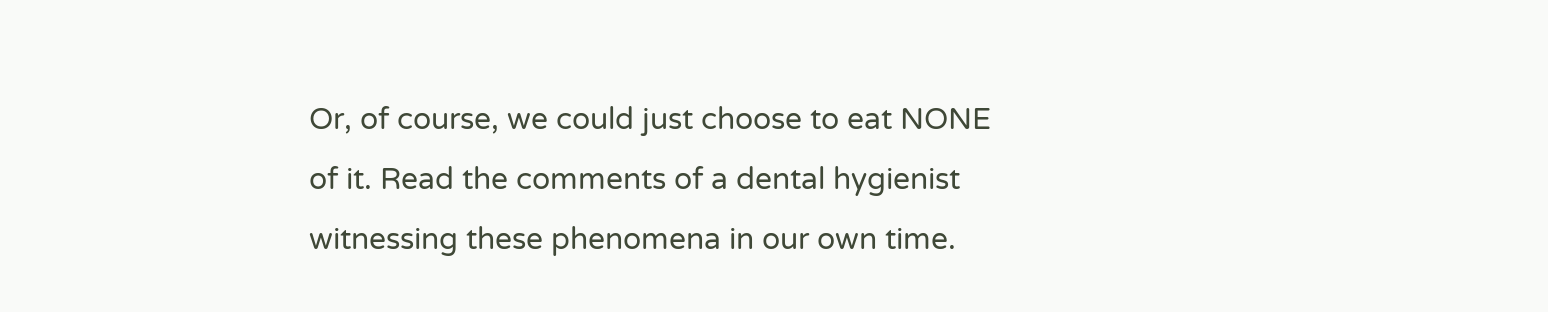Or, of course, we could just choose to eat NONE of it. Read the comments of a dental hygienist witnessing these phenomena in our own time.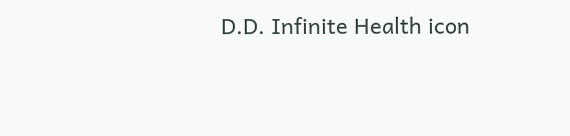D.D. Infinite Health icon